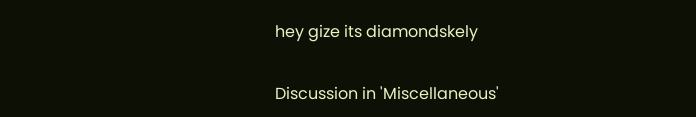hey gize its diamondskely

Discussion in 'Miscellaneous'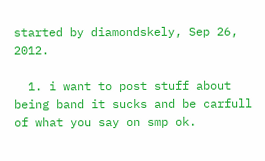started by diamondskely, Sep 26, 2012.

  1. i want to post stuff about being band it sucks and be carfull of what you say on smp ok.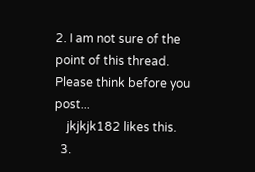2. I am not sure of the point of this thread. Please think before you post...
    jkjkjk182 likes this.
  3.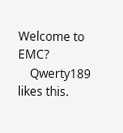Welcome to EMC?
    Qwerty189 likes this.